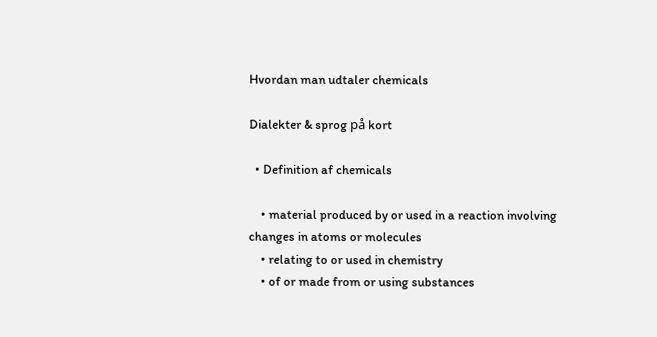Hvordan man udtaler chemicals

Dialekter & sprog på kort

  • Definition af chemicals

    • material produced by or used in a reaction involving changes in atoms or molecules
    • relating to or used in chemistry
    • of or made from or using substances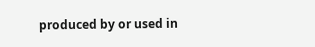produced by or used in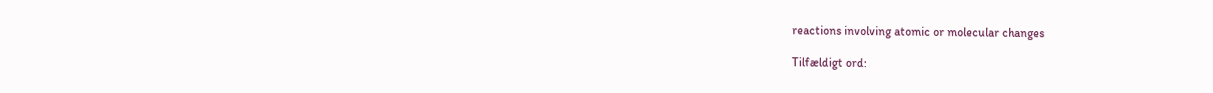reactions involving atomic or molecular changes

Tilfældigt ord: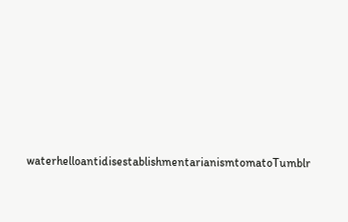waterhelloantidisestablishmentarianismtomatoTumblr